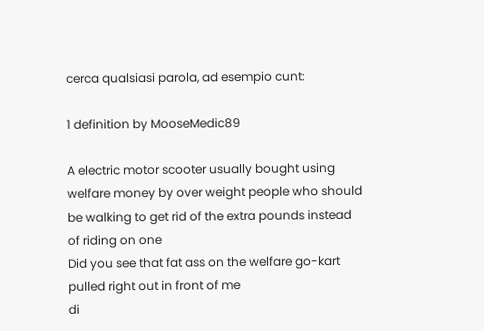cerca qualsiasi parola, ad esempio cunt:

1 definition by MooseMedic89

A electric motor scooter usually bought using welfare money by over weight people who should be walking to get rid of the extra pounds instead of riding on one
Did you see that fat ass on the welfare go-kart pulled right out in front of me
di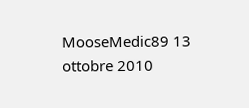MooseMedic89 13 ottobre 2010